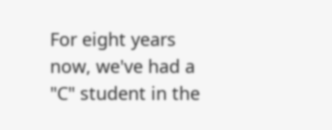For eight years now, we've had a "C" student in the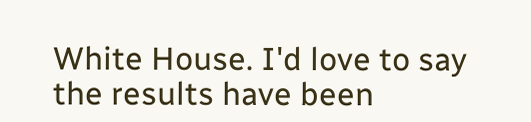White House. I'd love to say the results have been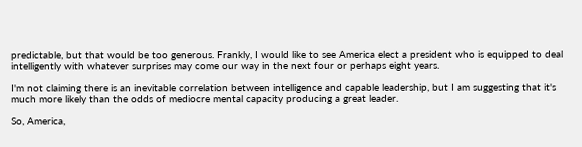predictable, but that would be too generous. Frankly, I would like to see America elect a president who is equipped to deal intelligently with whatever surprises may come our way in the next four or perhaps eight years.

I'm not claiming there is an inevitable correlation between intelligence and capable leadership, but I am suggesting that it's much more likely than the odds of mediocre mental capacity producing a great leader.

So, America,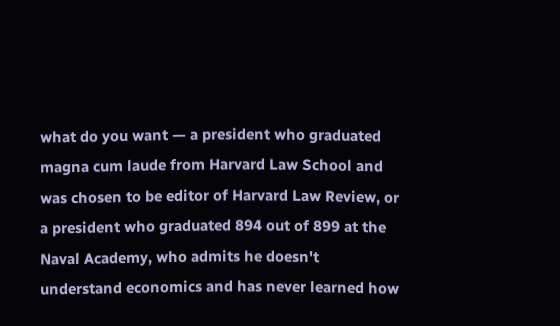what do you want — a president who graduated magna cum laude from Harvard Law School and was chosen to be editor of Harvard Law Review, or a president who graduated 894 out of 899 at the Naval Academy, who admits he doesn't understand economics and has never learned how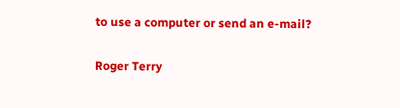to use a computer or send an e-mail?

Roger Terry